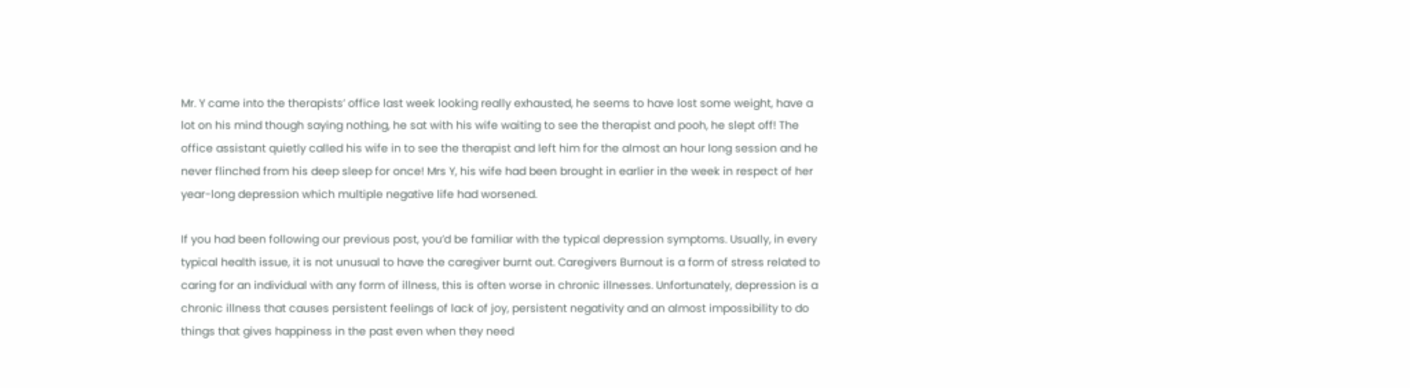Mr. Y came into the therapists’ office last week looking really exhausted, he seems to have lost some weight, have a lot on his mind though saying nothing, he sat with his wife waiting to see the therapist and pooh, he slept off! The office assistant quietly called his wife in to see the therapist and left him for the almost an hour long session and he never flinched from his deep sleep for once! Mrs Y, his wife had been brought in earlier in the week in respect of her year-long depression which multiple negative life had worsened.

If you had been following our previous post, you’d be familiar with the typical depression symptoms. Usually, in every typical health issue, it is not unusual to have the caregiver burnt out. Caregivers Burnout is a form of stress related to caring for an individual with any form of illness, this is often worse in chronic illnesses. Unfortunately, depression is a chronic illness that causes persistent feelings of lack of joy, persistent negativity and an almost impossibility to do things that gives happiness in the past even when they need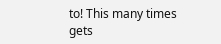to! This many times gets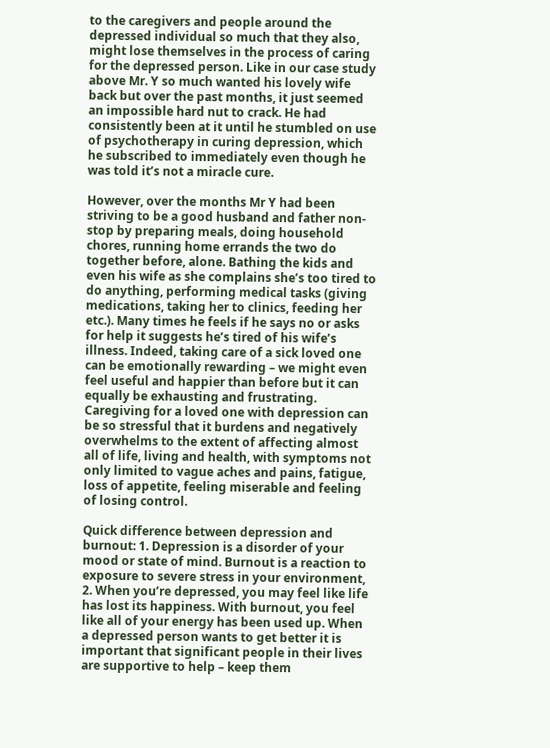to the caregivers and people around the depressed individual so much that they also, might lose themselves in the process of caring for the depressed person. Like in our case study above Mr. Y so much wanted his lovely wife back but over the past months, it just seemed an impossible hard nut to crack. He had consistently been at it until he stumbled on use of psychotherapy in curing depression, which he subscribed to immediately even though he was told it’s not a miracle cure.

However, over the months Mr Y had been striving to be a good husband and father non-stop by preparing meals, doing household chores, running home errands the two do together before, alone. Bathing the kids and even his wife as she complains she’s too tired to do anything, performing medical tasks (giving medications, taking her to clinics, feeding her etc.). Many times he feels if he says no or asks for help it suggests he’s tired of his wife’s illness. Indeed, taking care of a sick loved one can be emotionally rewarding – we might even feel useful and happier than before but it can equally be exhausting and frustrating. Caregiving for a loved one with depression can be so stressful that it burdens and negatively overwhelms to the extent of affecting almost all of life, living and health, with symptoms not only limited to vague aches and pains, fatigue, loss of appetite, feeling miserable and feeling of losing control.

Quick difference between depression and burnout: 1. Depression is a disorder of your mood or state of mind. Burnout is a reaction to exposure to severe stress in your environment, 2. When you’re depressed, you may feel like life has lost its happiness. With burnout, you feel like all of your energy has been used up. When a depressed person wants to get better it is important that significant people in their lives are supportive to help – keep them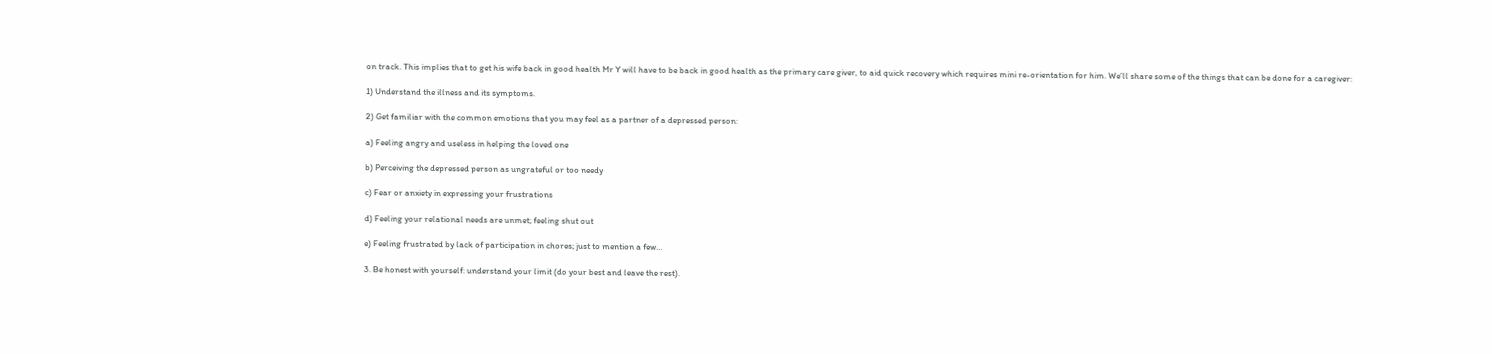on track. This implies that to get his wife back in good health Mr Y will have to be back in good health as the primary care giver, to aid quick recovery which requires mini re-orientation for him. We’ll share some of the things that can be done for a caregiver:

1) Understand the illness and its symptoms.

2) Get familiar with the common emotions that you may feel as a partner of a depressed person:

a) Feeling angry and useless in helping the loved one

b) Perceiving the depressed person as ungrateful or too needy

c) Fear or anxiety in expressing your frustrations

d) Feeling your relational needs are unmet; feeling shut out

e) Feeling frustrated by lack of participation in chores; just to mention a few…

3. Be honest with yourself: understand your limit (do your best and leave the rest).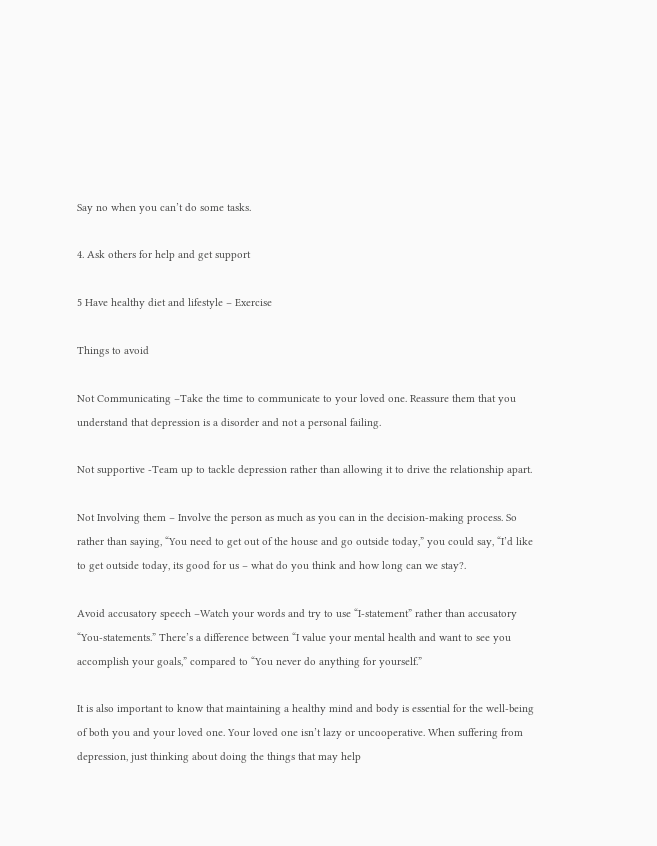Say no when you can’t do some tasks.

4. Ask others for help and get support

5 Have healthy diet and lifestyle – Exercise

Things to avoid

Not Communicating –Take the time to communicate to your loved one. Reassure them that you understand that depression is a disorder and not a personal failing.

Not supportive -Team up to tackle depression rather than allowing it to drive the relationship apart.

Not Involving them – Involve the person as much as you can in the decision-making process. So rather than saying, “You need to get out of the house and go outside today,” you could say, “I’d like to get outside today, its good for us – what do you think and how long can we stay?.

Avoid accusatory speech –Watch your words and try to use “I-statement” rather than accusatory “You-statements.” There’s a difference between “I value your mental health and want to see you accomplish your goals,” compared to “You never do anything for yourself.”

It is also important to know that maintaining a healthy mind and body is essential for the well-being of both you and your loved one. Your loved one isn’t lazy or uncooperative. When suffering from depression, just thinking about doing the things that may help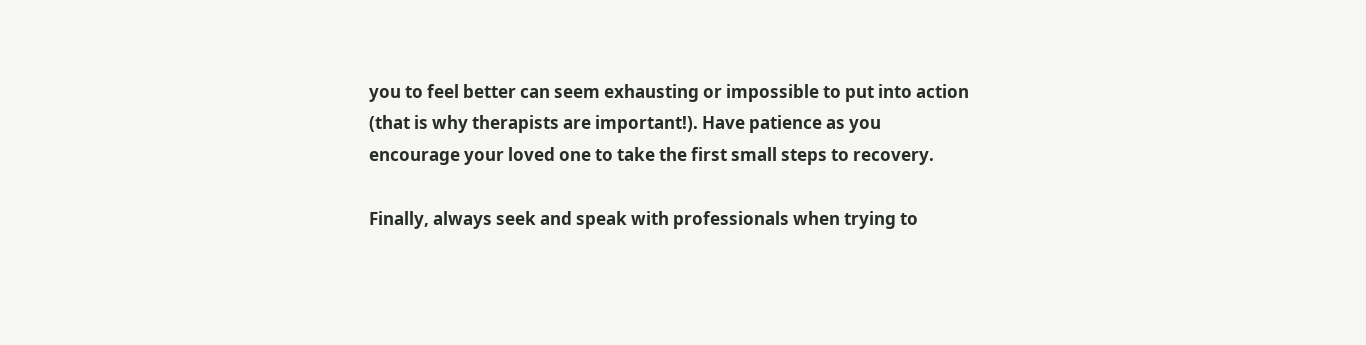you to feel better can seem exhausting or impossible to put into action (that is why therapists are important!). Have patience as you encourage your loved one to take the first small steps to recovery.

Finally, always seek and speak with professionals when trying to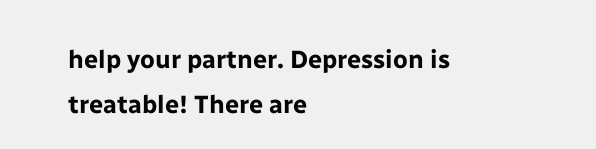help your partner. Depression is treatable! There are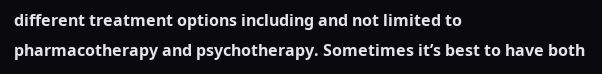different treatment options including and not limited to pharmacotherapy and psychotherapy. Sometimes it’s best to have both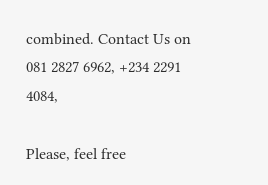combined. Contact Us on 081 2827 6962, +234 2291 4084,

Please, feel free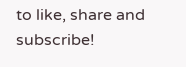to like, share and subscribe!